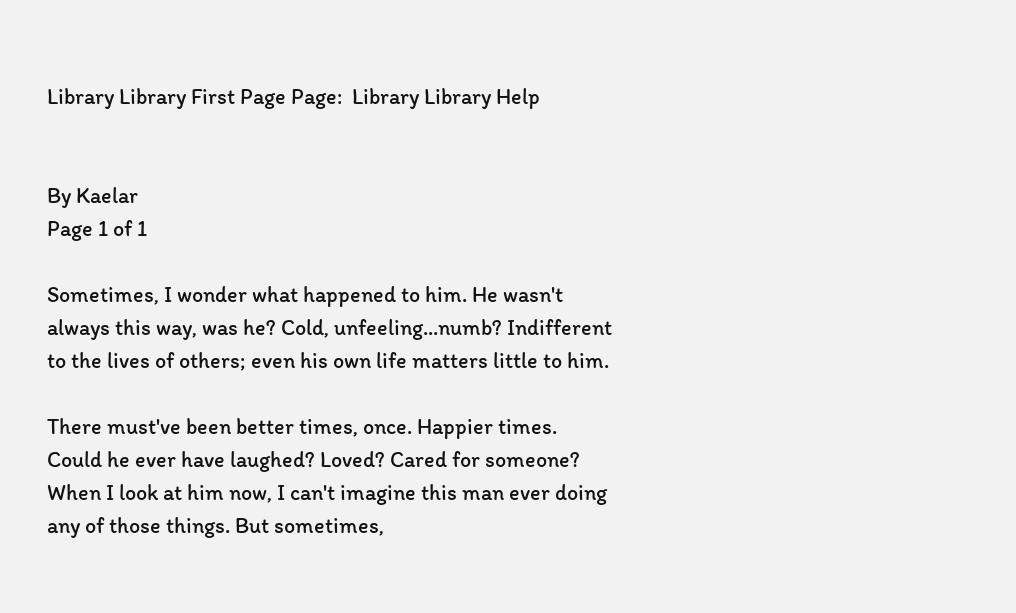Library Library First Page Page:  Library Library Help


By Kaelar
Page 1 of 1

Sometimes, I wonder what happened to him. He wasn't always this way, was he? Cold, unfeeling...numb? Indifferent to the lives of others; even his own life matters little to him.

There must've been better times, once. Happier times. Could he ever have laughed? Loved? Cared for someone? When I look at him now, I can't imagine this man ever doing any of those things. But sometimes,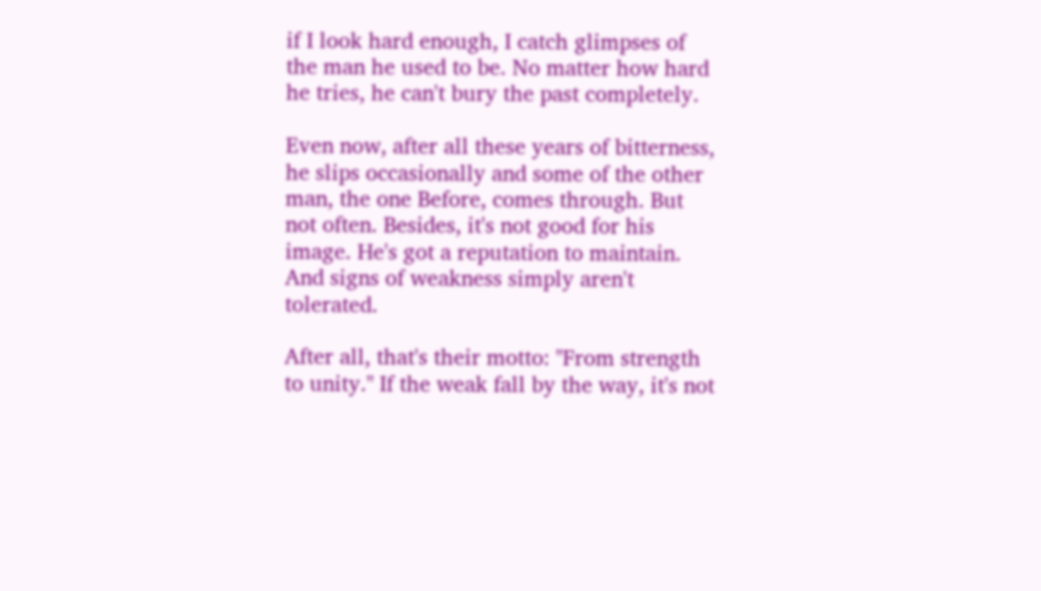if I look hard enough, I catch glimpses of the man he used to be. No matter how hard he tries, he can't bury the past completely.

Even now, after all these years of bitterness, he slips occasionally and some of the other man, the one Before, comes through. But not often. Besides, it's not good for his image. He's got a reputation to maintain. And signs of weakness simply aren't tolerated.

After all, that's their motto: "From strength to unity." If the weak fall by the way, it's not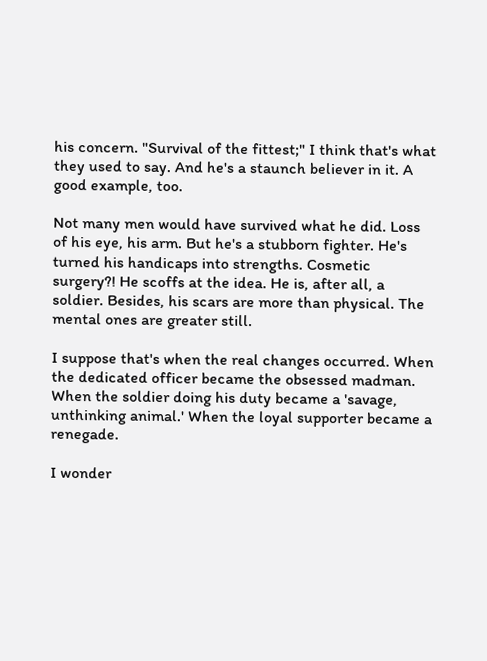his concern. "Survival of the fittest;" I think that's what they used to say. And he's a staunch believer in it. A good example, too.

Not many men would have survived what he did. Loss of his eye, his arm. But he's a stubborn fighter. He's turned his handicaps into strengths. Cosmetic surgery?! He scoffs at the idea. He is, after all, a soldier. Besides, his scars are more than physical. The mental ones are greater still.

I suppose that's when the real changes occurred. When the dedicated officer became the obsessed madman. When the soldier doing his duty became a 'savage, unthinking animal.' When the loyal supporter became a renegade.

I wonder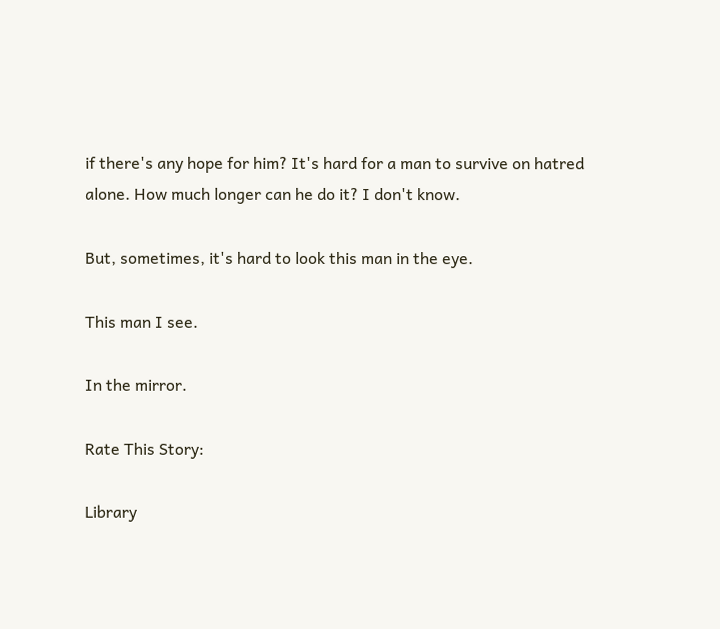if there's any hope for him? It's hard for a man to survive on hatred alone. How much longer can he do it? I don't know.

But, sometimes, it's hard to look this man in the eye.

This man I see.

In the mirror.

Rate This Story:

Library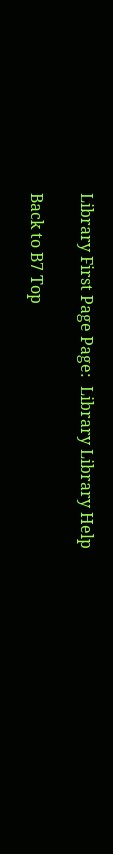Library First Page Page:  Library Library Help

Back to B7 Top